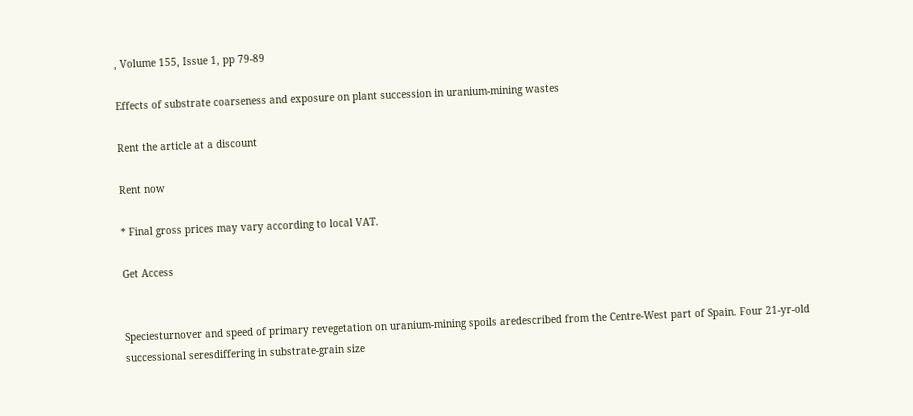, Volume 155, Issue 1, pp 79-89

Effects of substrate coarseness and exposure on plant succession in uranium-mining wastes

Rent the article at a discount

Rent now

* Final gross prices may vary according to local VAT.

Get Access


Speciesturnover and speed of primary revegetation on uranium-mining spoils aredescribed from the Centre-West part of Spain. Four 21-yr-old successional seresdiffering in substrate-grain size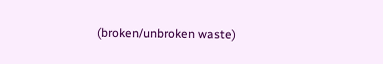(broken/unbroken waste)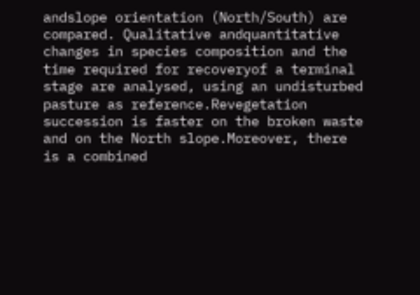andslope orientation (North/South) are compared. Qualitative andquantitative changes in species composition and the time required for recoveryof a terminal stage are analysed, using an undisturbed pasture as reference.Revegetation succession is faster on the broken waste and on the North slope.Moreover, there is a combined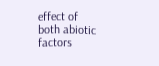effect of both abiotic factors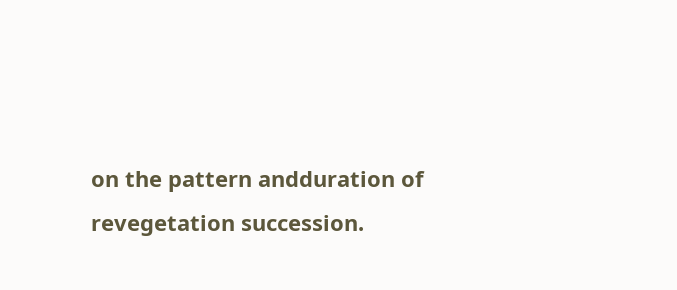on the pattern andduration of revegetation succession.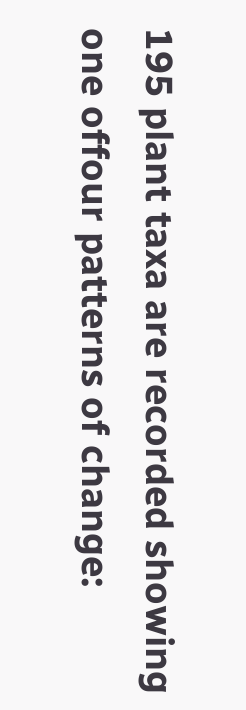195 plant taxa are recorded showing one offour patterns of change: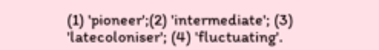(1) 'pioneer';(2) 'intermediate'; (3) 'latecoloniser'; (4) 'fluctuating'.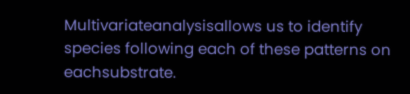Multivariateanalysisallows us to identify species following each of these patterns on eachsubstrate.